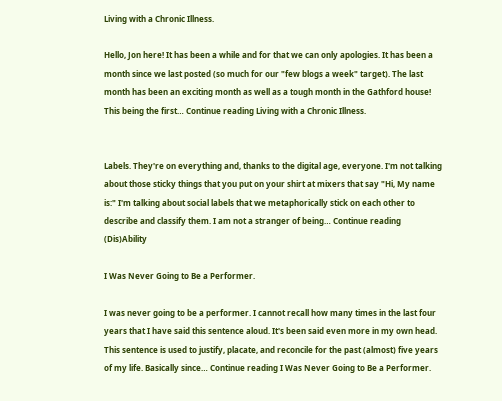Living with a Chronic Illness.

Hello, Jon here! It has been a while and for that we can only apologies. It has been a month since we last posted (so much for our "few blogs a week" target). The last month has been an exciting month as well as a tough month in the Gathford house! This being the first… Continue reading Living with a Chronic Illness.


Labels. They're on everything and, thanks to the digital age, everyone. I'm not talking about those sticky things that you put on your shirt at mixers that say "Hi, My name is:" I'm talking about social labels that we metaphorically stick on each other to describe and classify them. I am not a stranger of being… Continue reading (Dis)Ability

I Was Never Going to Be a Performer.

I was never going to be a performer. I cannot recall how many times in the last four years that I have said this sentence aloud. It's been said even more in my own head. This sentence is used to justify, placate, and reconcile for the past (almost) five years of my life. Basically since… Continue reading I Was Never Going to Be a Performer.